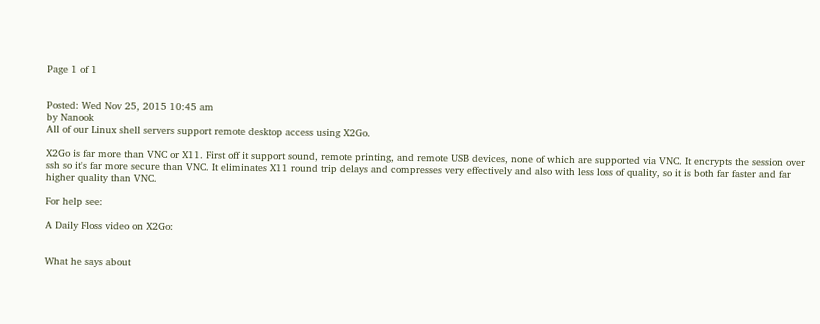Page 1 of 1


Posted: Wed Nov 25, 2015 10:45 am
by Nanook
All of our Linux shell servers support remote desktop access using X2Go.

X2Go is far more than VNC or X11. First off it support sound, remote printing, and remote USB devices, none of which are supported via VNC. It encrypts the session over ssh so it's far more secure than VNC. It eliminates X11 round trip delays and compresses very effectively and also with less loss of quality, so it is both far faster and far higher quality than VNC.

For help see:

A Daily Floss video on X2Go:


What he says about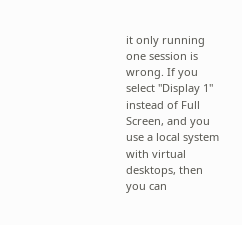it only running one session is wrong. If you select "Display 1" instead of Full Screen, and you use a local system with virtual desktops, then you can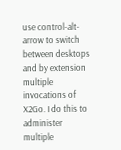use control-alt-arrow to switch between desktops and by extension multiple invocations of X2Go. I do this to administer multiple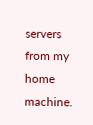servers from my home machine.